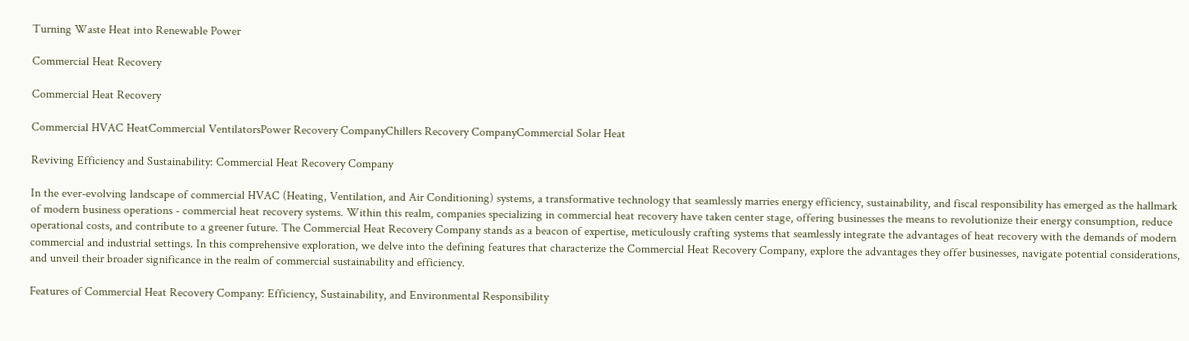Turning Waste Heat into Renewable Power

Commercial Heat Recovery

Commercial Heat Recovery

Commercial HVAC HeatCommercial VentilatorsPower Recovery CompanyChillers Recovery CompanyCommercial Solar Heat

Reviving Efficiency and Sustainability: Commercial Heat Recovery Company

In the ever-evolving landscape of commercial HVAC (Heating, Ventilation, and Air Conditioning) systems, a transformative technology that seamlessly marries energy efficiency, sustainability, and fiscal responsibility has emerged as the hallmark of modern business operations - commercial heat recovery systems. Within this realm, companies specializing in commercial heat recovery have taken center stage, offering businesses the means to revolutionize their energy consumption, reduce operational costs, and contribute to a greener future. The Commercial Heat Recovery Company stands as a beacon of expertise, meticulously crafting systems that seamlessly integrate the advantages of heat recovery with the demands of modern commercial and industrial settings. In this comprehensive exploration, we delve into the defining features that characterize the Commercial Heat Recovery Company, explore the advantages they offer businesses, navigate potential considerations, and unveil their broader significance in the realm of commercial sustainability and efficiency.

Features of Commercial Heat Recovery Company: Efficiency, Sustainability, and Environmental Responsibility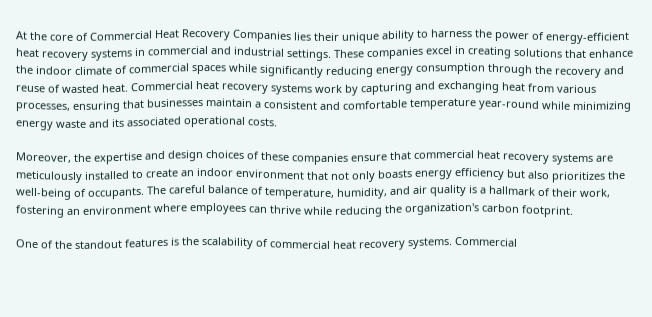At the core of Commercial Heat Recovery Companies lies their unique ability to harness the power of energy-efficient heat recovery systems in commercial and industrial settings. These companies excel in creating solutions that enhance the indoor climate of commercial spaces while significantly reducing energy consumption through the recovery and reuse of wasted heat. Commercial heat recovery systems work by capturing and exchanging heat from various processes, ensuring that businesses maintain a consistent and comfortable temperature year-round while minimizing energy waste and its associated operational costs.

Moreover, the expertise and design choices of these companies ensure that commercial heat recovery systems are meticulously installed to create an indoor environment that not only boasts energy efficiency but also prioritizes the well-being of occupants. The careful balance of temperature, humidity, and air quality is a hallmark of their work, fostering an environment where employees can thrive while reducing the organization's carbon footprint.

One of the standout features is the scalability of commercial heat recovery systems. Commercial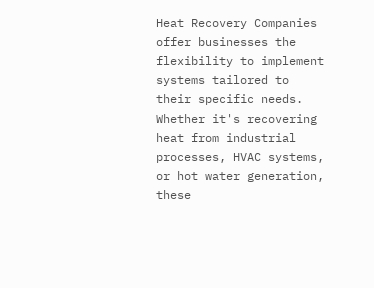Heat Recovery Companies offer businesses the flexibility to implement systems tailored to their specific needs. Whether it's recovering heat from industrial processes, HVAC systems, or hot water generation, these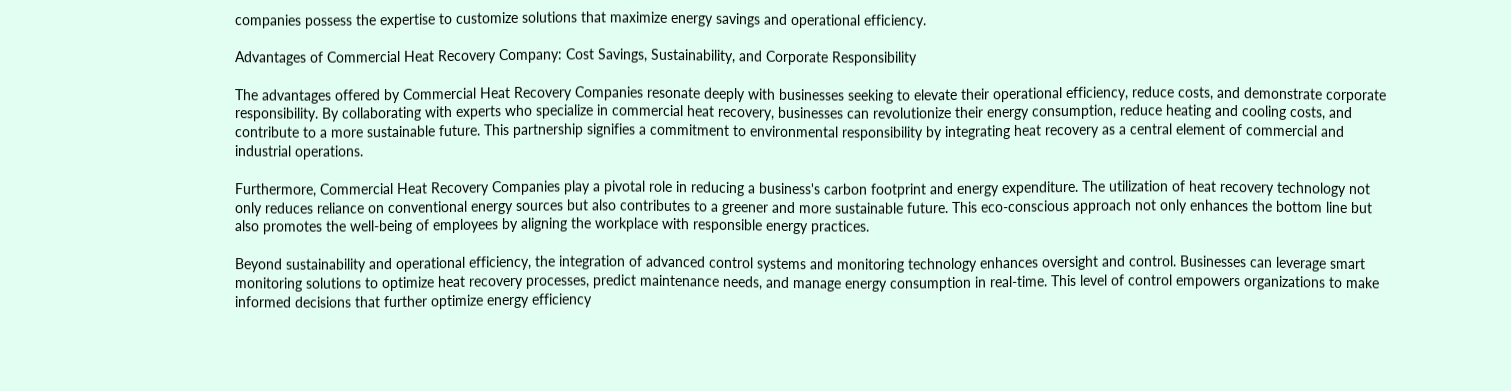companies possess the expertise to customize solutions that maximize energy savings and operational efficiency.

Advantages of Commercial Heat Recovery Company: Cost Savings, Sustainability, and Corporate Responsibility

The advantages offered by Commercial Heat Recovery Companies resonate deeply with businesses seeking to elevate their operational efficiency, reduce costs, and demonstrate corporate responsibility. By collaborating with experts who specialize in commercial heat recovery, businesses can revolutionize their energy consumption, reduce heating and cooling costs, and contribute to a more sustainable future. This partnership signifies a commitment to environmental responsibility by integrating heat recovery as a central element of commercial and industrial operations.

Furthermore, Commercial Heat Recovery Companies play a pivotal role in reducing a business's carbon footprint and energy expenditure. The utilization of heat recovery technology not only reduces reliance on conventional energy sources but also contributes to a greener and more sustainable future. This eco-conscious approach not only enhances the bottom line but also promotes the well-being of employees by aligning the workplace with responsible energy practices.

Beyond sustainability and operational efficiency, the integration of advanced control systems and monitoring technology enhances oversight and control. Businesses can leverage smart monitoring solutions to optimize heat recovery processes, predict maintenance needs, and manage energy consumption in real-time. This level of control empowers organizations to make informed decisions that further optimize energy efficiency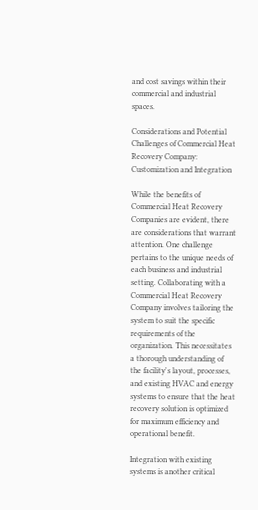and cost savings within their commercial and industrial spaces.

Considerations and Potential Challenges of Commercial Heat Recovery Company: Customization and Integration

While the benefits of Commercial Heat Recovery Companies are evident, there are considerations that warrant attention. One challenge pertains to the unique needs of each business and industrial setting. Collaborating with a Commercial Heat Recovery Company involves tailoring the system to suit the specific requirements of the organization. This necessitates a thorough understanding of the facility's layout, processes, and existing HVAC and energy systems to ensure that the heat recovery solution is optimized for maximum efficiency and operational benefit.

Integration with existing systems is another critical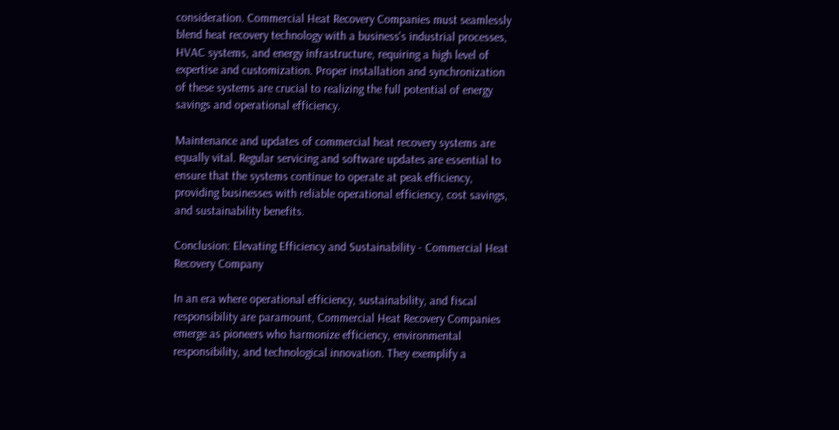consideration. Commercial Heat Recovery Companies must seamlessly blend heat recovery technology with a business's industrial processes, HVAC systems, and energy infrastructure, requiring a high level of expertise and customization. Proper installation and synchronization of these systems are crucial to realizing the full potential of energy savings and operational efficiency.

Maintenance and updates of commercial heat recovery systems are equally vital. Regular servicing and software updates are essential to ensure that the systems continue to operate at peak efficiency, providing businesses with reliable operational efficiency, cost savings, and sustainability benefits.

Conclusion: Elevating Efficiency and Sustainability - Commercial Heat Recovery Company

In an era where operational efficiency, sustainability, and fiscal responsibility are paramount, Commercial Heat Recovery Companies emerge as pioneers who harmonize efficiency, environmental responsibility, and technological innovation. They exemplify a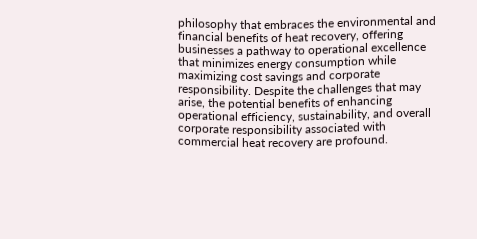philosophy that embraces the environmental and financial benefits of heat recovery, offering businesses a pathway to operational excellence that minimizes energy consumption while maximizing cost savings and corporate responsibility. Despite the challenges that may arise, the potential benefits of enhancing operational efficiency, sustainability, and overall corporate responsibility associated with commercial heat recovery are profound.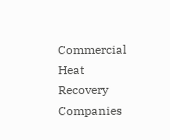Commercial Heat Recovery Companies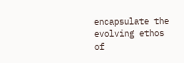encapsulate the evolving ethos of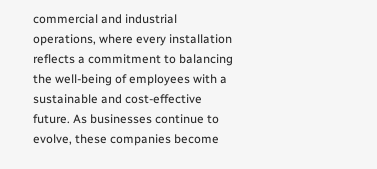commercial and industrial operations, where every installation reflects a commitment to balancing the well-being of employees with a sustainable and cost-effective future. As businesses continue to evolve, these companies become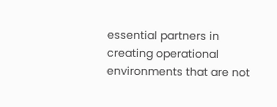essential partners in creating operational environments that are not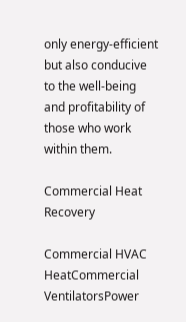only energy-efficient but also conducive to the well-being and profitability of those who work within them.

Commercial Heat Recovery

Commercial HVAC HeatCommercial VentilatorsPower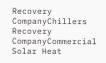Recovery CompanyChillers Recovery CompanyCommercial Solar Heat